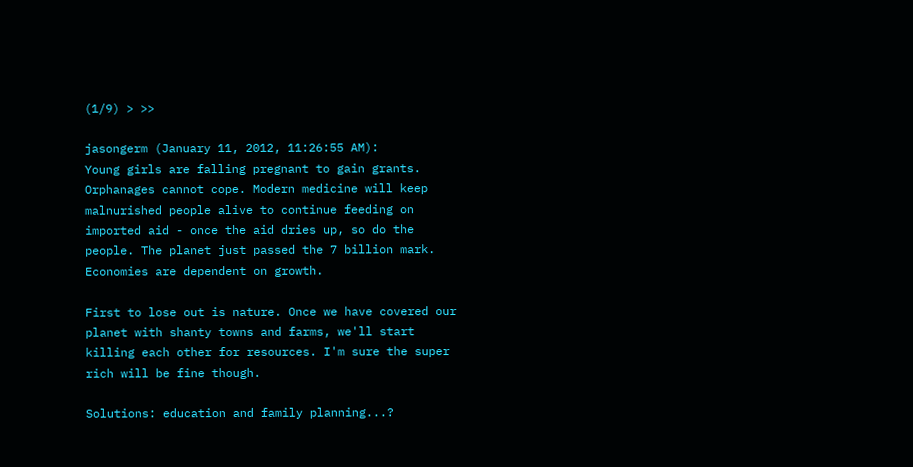(1/9) > >>

jasongerm (January 11, 2012, 11:26:55 AM):
Young girls are falling pregnant to gain grants. Orphanages cannot cope. Modern medicine will keep malnurished people alive to continue feeding on imported aid - once the aid dries up, so do the people. The planet just passed the 7 billion mark. Economies are dependent on growth.

First to lose out is nature. Once we have covered our planet with shanty towns and farms, we'll start killing each other for resources. I'm sure the super rich will be fine though.

Solutions: education and family planning...?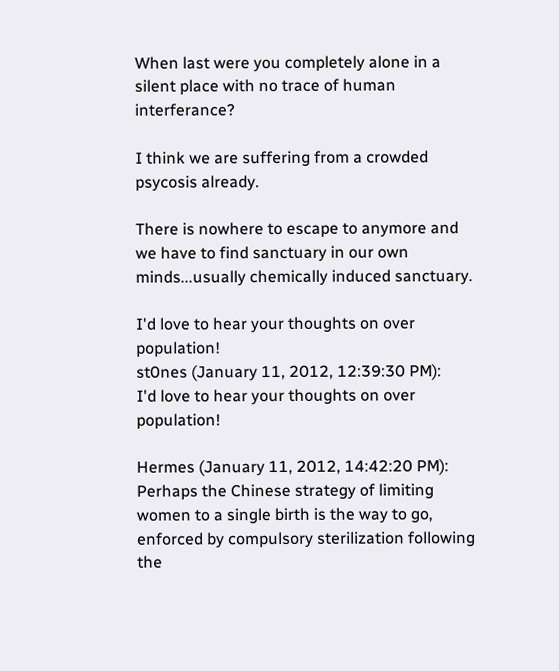When last were you completely alone in a silent place with no trace of human interferance?

I think we are suffering from a crowded psycosis already.

There is nowhere to escape to anymore and we have to find sanctuary in our own minds...usually chemically induced sanctuary.

I'd love to hear your thoughts on over population!
st0nes (January 11, 2012, 12:39:30 PM):
I'd love to hear your thoughts on over population!

Hermes (January 11, 2012, 14:42:20 PM):
Perhaps the Chinese strategy of limiting women to a single birth is the way to go, enforced by compulsory sterilization following the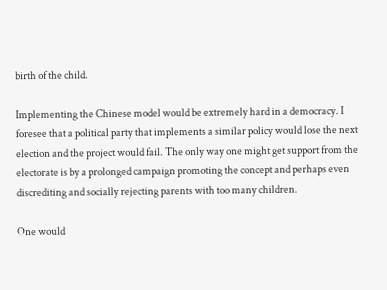birth of the child.

Implementing the Chinese model would be extremely hard in a democracy. I foresee that a political party that implements a similar policy would lose the next election and the project would fail. The only way one might get support from the electorate is by a prolonged campaign promoting the concept and perhaps even discrediting and socially rejecting parents with too many children.

One would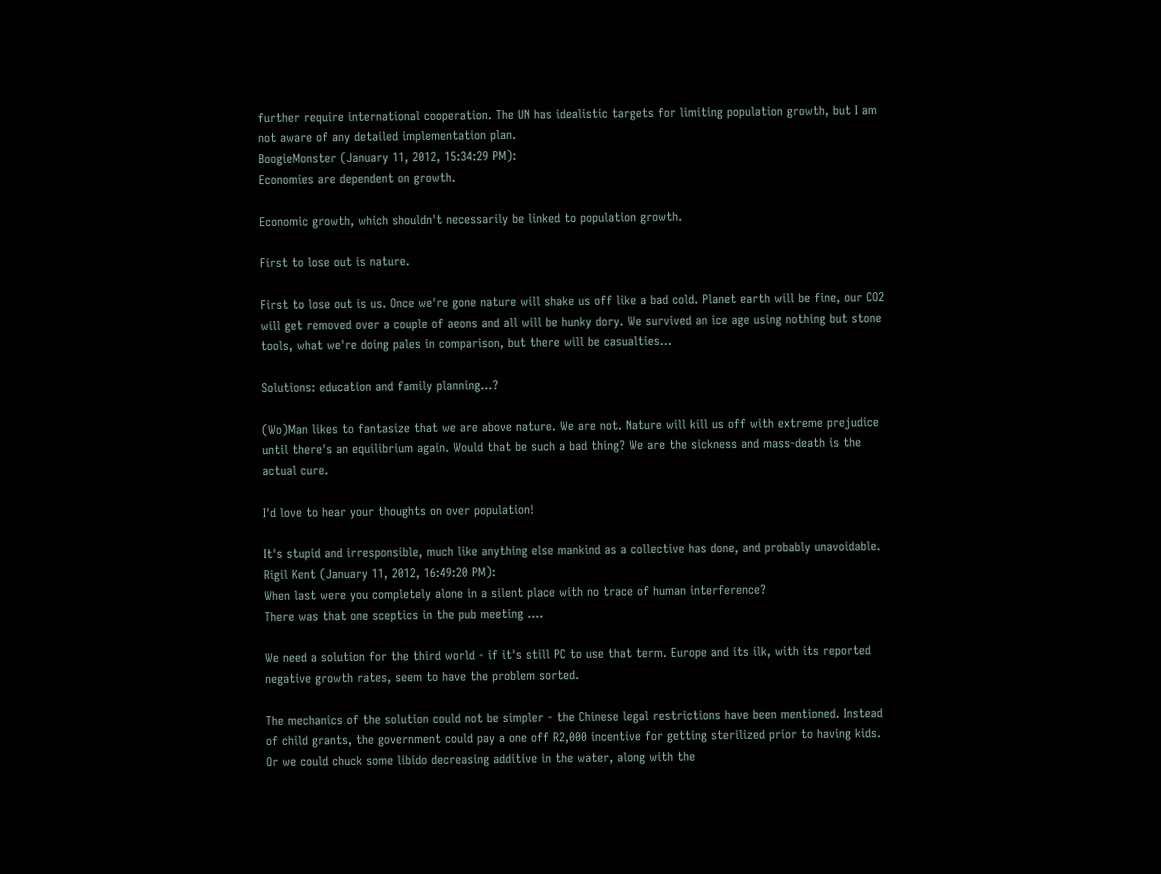further require international cooperation. The UN has idealistic targets for limiting population growth, but I am not aware of any detailed implementation plan.
BoogieMonster (January 11, 2012, 15:34:29 PM):
Economies are dependent on growth.

Economic growth, which shouldn't necessarily be linked to population growth.

First to lose out is nature.

First to lose out is us. Once we're gone nature will shake us off like a bad cold. Planet earth will be fine, our CO2 will get removed over a couple of aeons and all will be hunky dory. We survived an ice age using nothing but stone tools, what we're doing pales in comparison, but there will be casualties...

Solutions: education and family planning...?

(Wo)Man likes to fantasize that we are above nature. We are not. Nature will kill us off with extreme prejudice until there's an equilibrium again. Would that be such a bad thing? We are the sickness and mass-death is the actual cure.

I'd love to hear your thoughts on over population!

It's stupid and irresponsible, much like anything else mankind as a collective has done, and probably unavoidable.
Rigil Kent (January 11, 2012, 16:49:20 PM):
When last were you completely alone in a silent place with no trace of human interference?
There was that one sceptics in the pub meeting ....

We need a solution for the third world - if it's still PC to use that term. Europe and its ilk, with its reported negative growth rates, seem to have the problem sorted.

The mechanics of the solution could not be simpler - the Chinese legal restrictions have been mentioned. Instead of child grants, the government could pay a one off R2,000 incentive for getting sterilized prior to having kids. Or we could chuck some libido decreasing additive in the water, along with the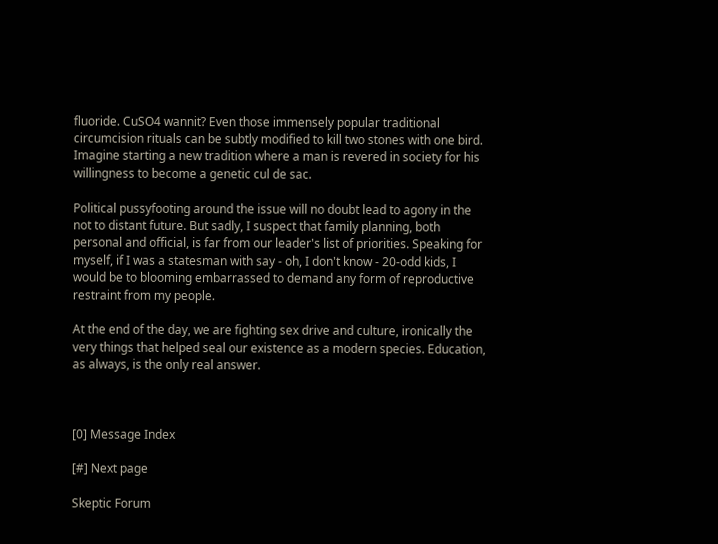fluoride. CuSO4 wannit? Even those immensely popular traditional circumcision rituals can be subtly modified to kill two stones with one bird. Imagine starting a new tradition where a man is revered in society for his willingness to become a genetic cul de sac.

Political pussyfooting around the issue will no doubt lead to agony in the not to distant future. But sadly, I suspect that family planning, both personal and official, is far from our leader's list of priorities. Speaking for myself, if I was a statesman with say - oh, I don't know - 20-odd kids, I would be to blooming embarrassed to demand any form of reproductive restraint from my people.

At the end of the day, we are fighting sex drive and culture, ironically the very things that helped seal our existence as a modern species. Education, as always, is the only real answer.



[0] Message Index

[#] Next page

Skeptic Forum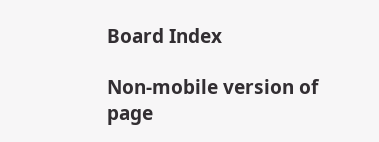Board Index

Non-mobile version of page